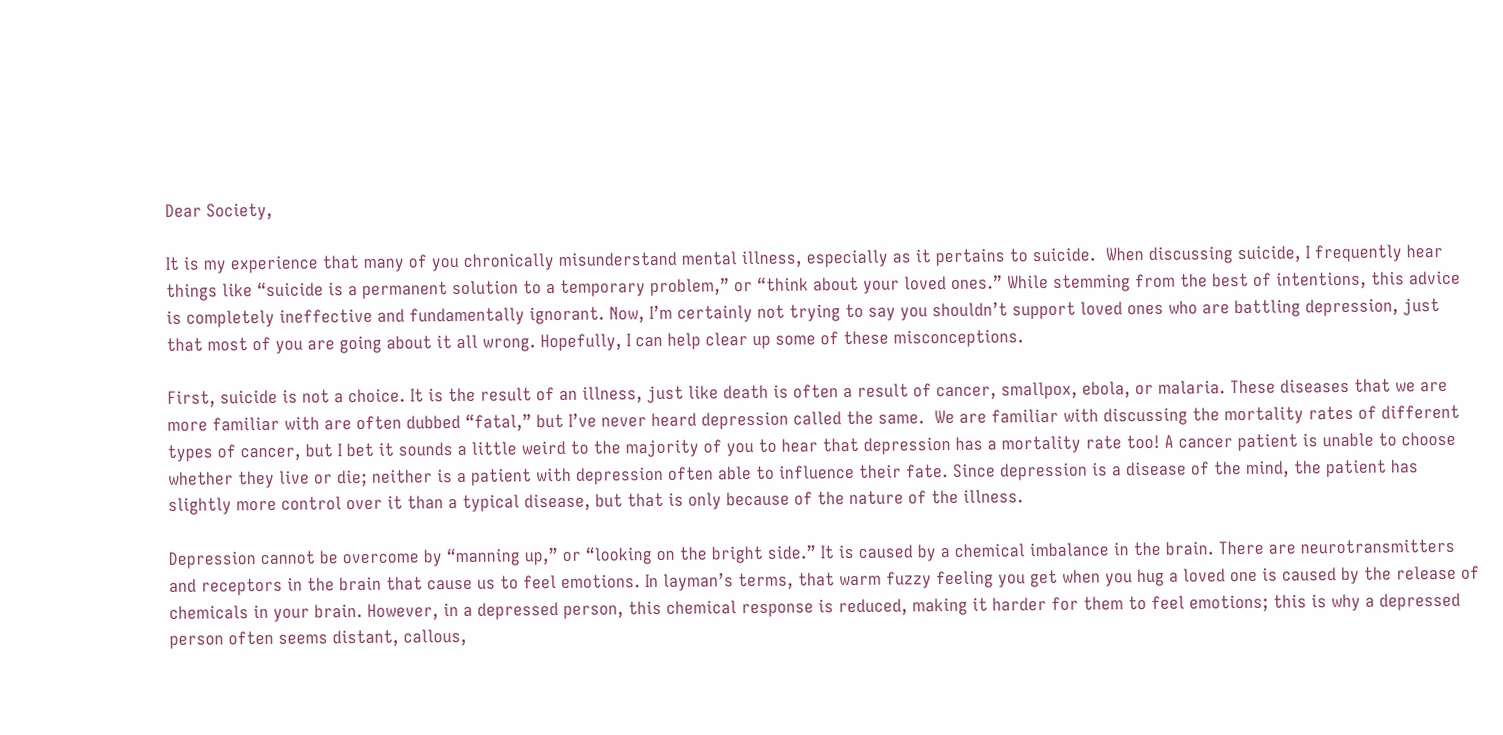Dear Society,

It is my experience that many of you chronically misunderstand mental illness, especially as it pertains to suicide.  When discussing suicide, I frequently hear things like “suicide is a permanent solution to a temporary problem,” or “think about your loved ones.” While stemming from the best of intentions, this advice is completely ineffective and fundamentally ignorant. Now, I’m certainly not trying to say you shouldn’t support loved ones who are battling depression, just that most of you are going about it all wrong. Hopefully, I can help clear up some of these misconceptions.

First, suicide is not a choice. It is the result of an illness, just like death is often a result of cancer, smallpox, ebola, or malaria. These diseases that we are more familiar with are often dubbed “fatal,” but I’ve never heard depression called the same.  We are familiar with discussing the mortality rates of different types of cancer, but I bet it sounds a little weird to the majority of you to hear that depression has a mortality rate too! A cancer patient is unable to choose whether they live or die; neither is a patient with depression often able to influence their fate. Since depression is a disease of the mind, the patient has slightly more control over it than a typical disease, but that is only because of the nature of the illness.

Depression cannot be overcome by “manning up,” or “looking on the bright side.” It is caused by a chemical imbalance in the brain. There are neurotransmitters and receptors in the brain that cause us to feel emotions. In layman’s terms, that warm fuzzy feeling you get when you hug a loved one is caused by the release of chemicals in your brain. However, in a depressed person, this chemical response is reduced, making it harder for them to feel emotions; this is why a depressed person often seems distant, callous,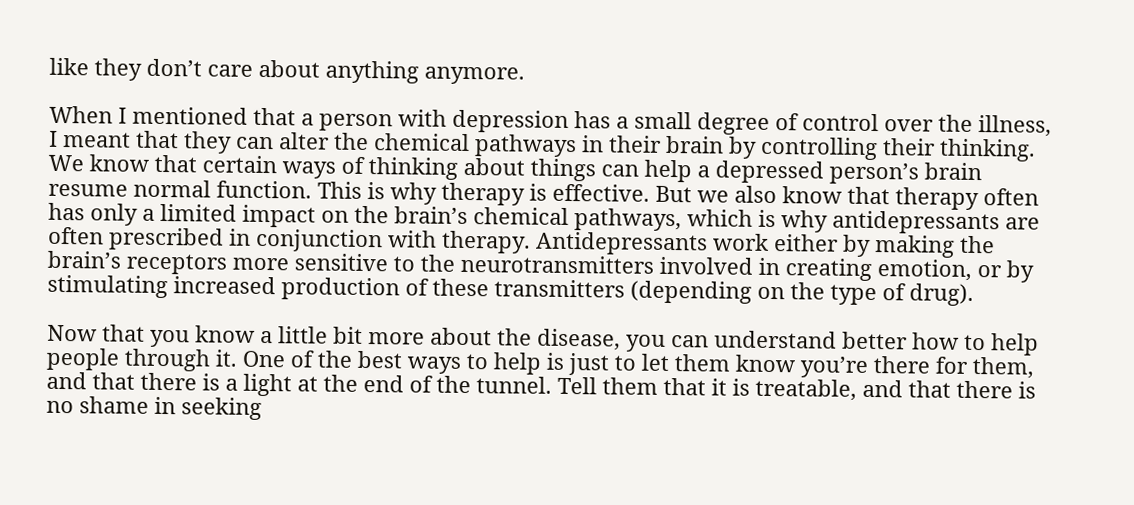like they don’t care about anything anymore.

When I mentioned that a person with depression has a small degree of control over the illness, I meant that they can alter the chemical pathways in their brain by controlling their thinking. We know that certain ways of thinking about things can help a depressed person’s brain resume normal function. This is why therapy is effective. But we also know that therapy often has only a limited impact on the brain’s chemical pathways, which is why antidepressants are often prescribed in conjunction with therapy. Antidepressants work either by making the brain’s receptors more sensitive to the neurotransmitters involved in creating emotion, or by stimulating increased production of these transmitters (depending on the type of drug).

Now that you know a little bit more about the disease, you can understand better how to help people through it. One of the best ways to help is just to let them know you’re there for them, and that there is a light at the end of the tunnel. Tell them that it is treatable, and that there is no shame in seeking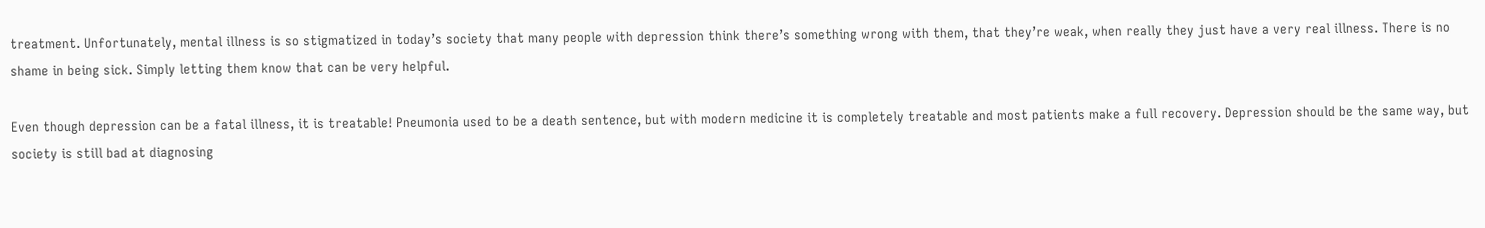treatment. Unfortunately, mental illness is so stigmatized in today’s society that many people with depression think there’s something wrong with them, that they’re weak, when really they just have a very real illness. There is no shame in being sick. Simply letting them know that can be very helpful.

Even though depression can be a fatal illness, it is treatable! Pneumonia used to be a death sentence, but with modern medicine it is completely treatable and most patients make a full recovery. Depression should be the same way, but society is still bad at diagnosing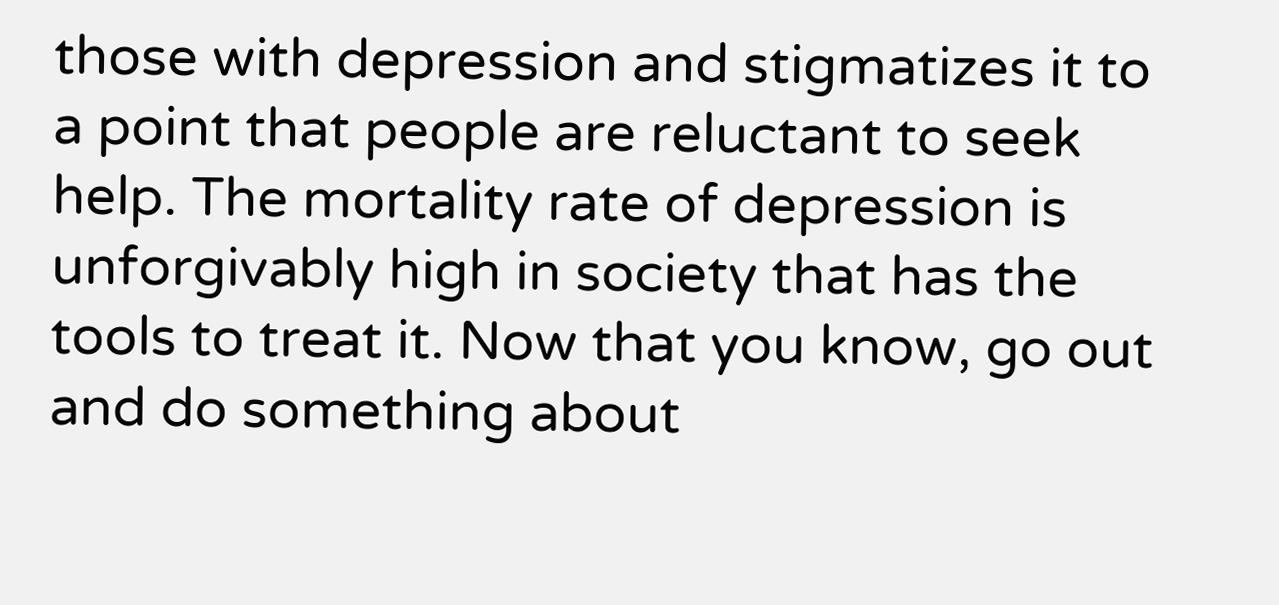those with depression and stigmatizes it to a point that people are reluctant to seek help. The mortality rate of depression is unforgivably high in society that has the tools to treat it. Now that you know, go out and do something about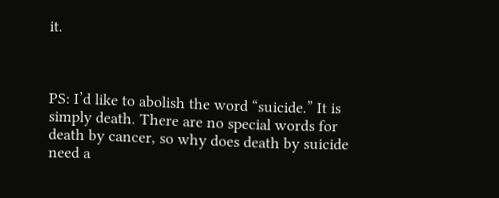it.



PS: I’d like to abolish the word “suicide.” It is simply death. There are no special words for death by cancer, so why does death by suicide need a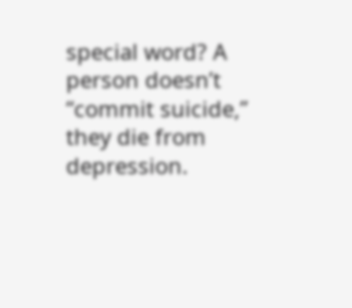special word? A person doesn’t “commit suicide,” they die from depression.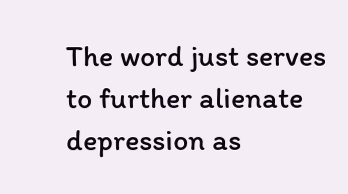The word just serves to further alienate depression as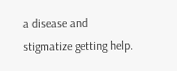a disease and stigmatize getting help.